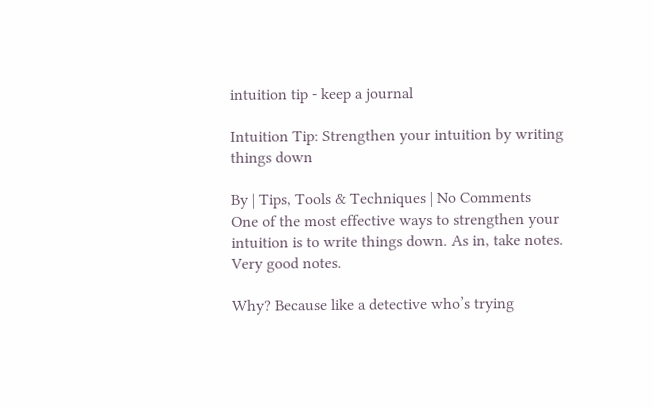intuition tip - keep a journal

Intuition Tip: Strengthen your intuition by writing things down

By | Tips, Tools & Techniques | No Comments
One of the most effective ways to strengthen your intuition is to write things down. As in, take notes. Very good notes.

Why? Because like a detective who’s trying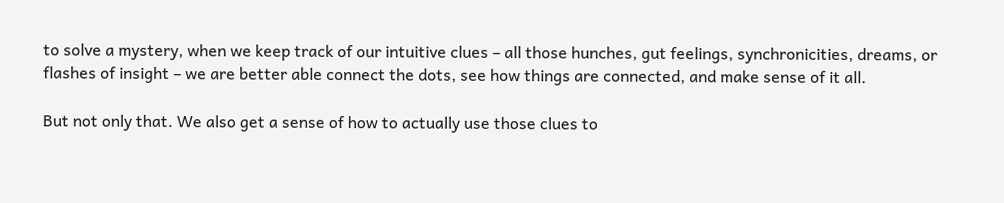to solve a mystery, when we keep track of our intuitive clues – all those hunches, gut feelings, synchronicities, dreams, or flashes of insight – we are better able connect the dots, see how things are connected, and make sense of it all.

But not only that. We also get a sense of how to actually use those clues to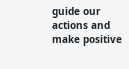guide our actions and make positive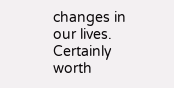changes in our lives. Certainly worth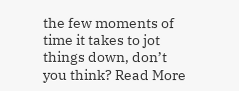the few moments of time it takes to jot things down, don’t you think? Read More